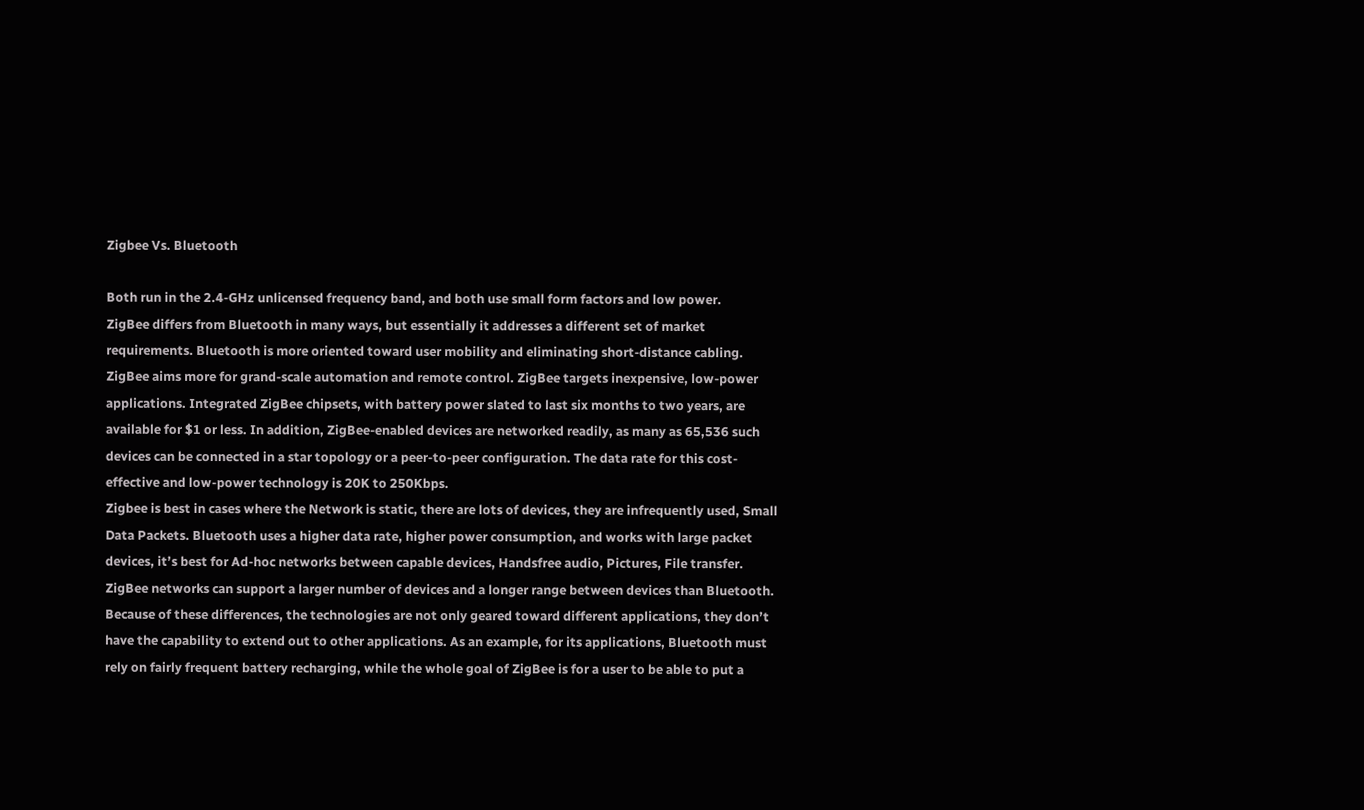Zigbee Vs. Bluetooth

Both run in the 2.4-GHz unlicensed frequency band, and both use small form factors and low power.
ZigBee differs from Bluetooth in many ways, but essentially it addresses a different set of market requirements. Bluetooth is more oriented toward user mobility and eliminating short-distance cabling. ZigBee aims more for grand-scale automation and remote control. ZigBee targets inexpensive, low-power applications. Integrated ZigBee chipsets, with battery power slated to last six months to two years, are available for $1 or less. In addition, ZigBee-enabled devices are networked readily, as many as 65,536 such devices can be connected in a star topology or a peer-to-peer configuration. The data rate for this cost-effective and low-power technology is 20K to 250Kbps.
Zigbee is best in cases where the Network is static, there are lots of devices, they are infrequently used, Small Data Packets. Bluetooth uses a higher data rate, higher power consumption, and works with large packet devices, it’s best for Ad-hoc networks between capable devices, Handsfree audio, Pictures, File transfer. ZigBee networks can support a larger number of devices and a longer range between devices than Bluetooth. Because of these differences, the technologies are not only geared toward different applications, they don’t have the capability to extend out to other applications. As an example, for its applications, Bluetooth must rely on fairly frequent battery recharging, while the whole goal of ZigBee is for a user to be able to put a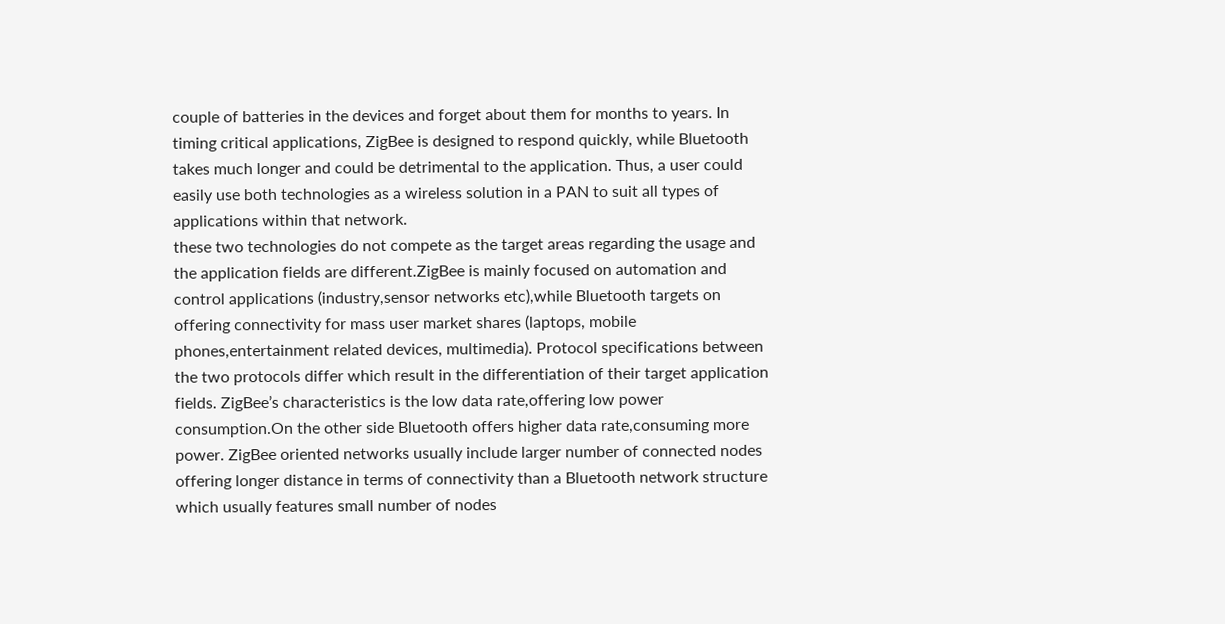couple of batteries in the devices and forget about them for months to years. In timing critical applications, ZigBee is designed to respond quickly, while Bluetooth takes much longer and could be detrimental to the application. Thus, a user could easily use both technologies as a wireless solution in a PAN to suit all types of applications within that network.
these two technologies do not compete as the target areas regarding the usage and the application fields are different.ZigBee is mainly focused on automation and control applications (industry,sensor networks etc),while Bluetooth targets on offering connectivity for mass user market shares (laptops, mobile phones,entertainment related devices, multimedia). Protocol specifications between the two protocols differ which result in the differentiation of their target application fields. ZigBee’s characteristics is the low data rate,offering low power consumption.On the other side Bluetooth offers higher data rate,consuming more power. ZigBee oriented networks usually include larger number of connected nodes offering longer distance in terms of connectivity than a Bluetooth network structure which usually features small number of nodes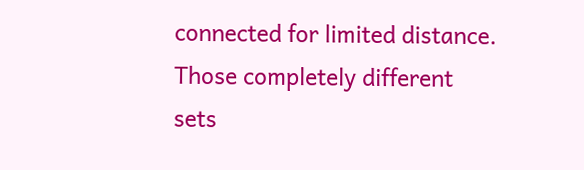connected for limited distance. Those completely different sets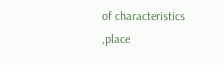of characteristics ,place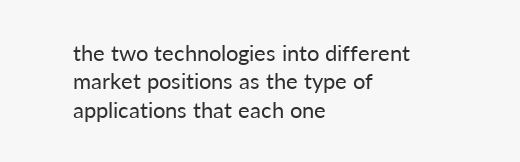the two technologies into different market positions as the type of applications that each one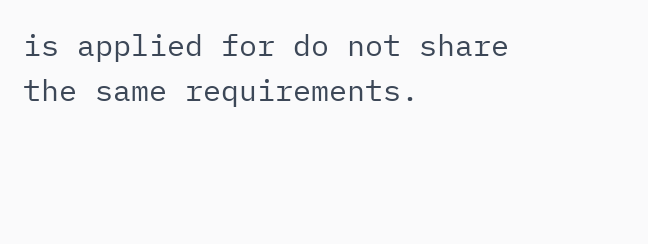is applied for do not share the same requirements.